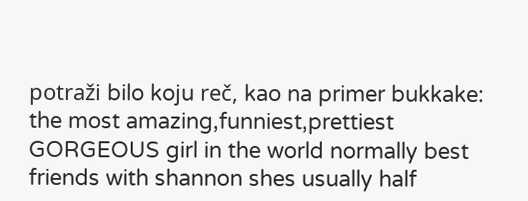potraži bilo koju reč, kao na primer bukkake:
the most amazing,funniest,prettiest GORGEOUS girl in the world normally best friends with shannon shes usually half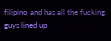filipino and has all the fucking guys lined up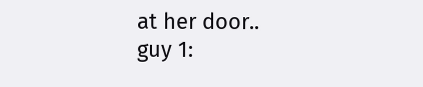at her door..
guy 1: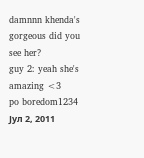damnnn khenda's gorgeous did you see her?
guy 2: yeah she's amazing <3
po boredom1234 Јул 2, 2011